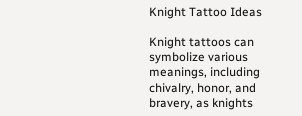Knight Tattoo Ideas

Knight tattoos can symbolize various meanings, including chivalry, honor, and bravery, as knights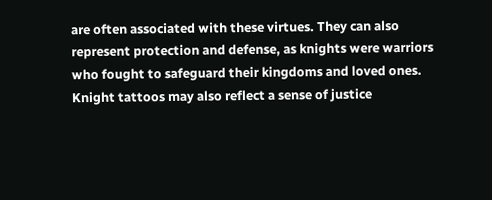are often associated with these virtues. They can also represent protection and defense, as knights were warriors who fought to safeguard their kingdoms and loved ones. Knight tattoos may also reflect a sense of justice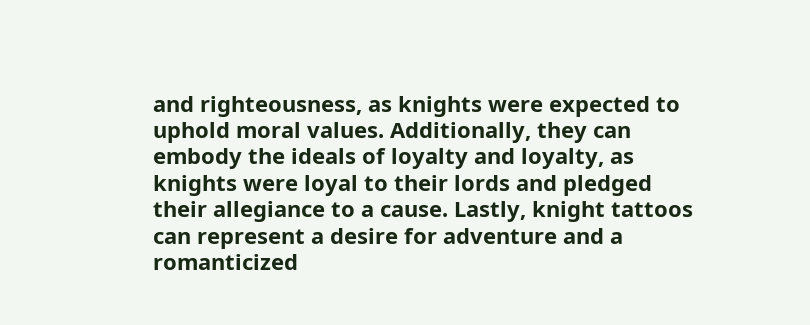and righteousness, as knights were expected to uphold moral values. Additionally, they can embody the ideals of loyalty and loyalty, as knights were loyal to their lords and pledged their allegiance to a cause. Lastly, knight tattoos can represent a desire for adventure and a romanticized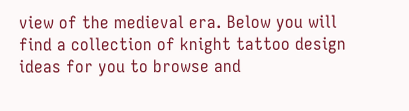view of the medieval era. Below you will find a collection of knight tattoo design ideas for you to browse and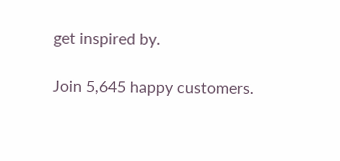get inspired by.

Join 5,645 happy customers.